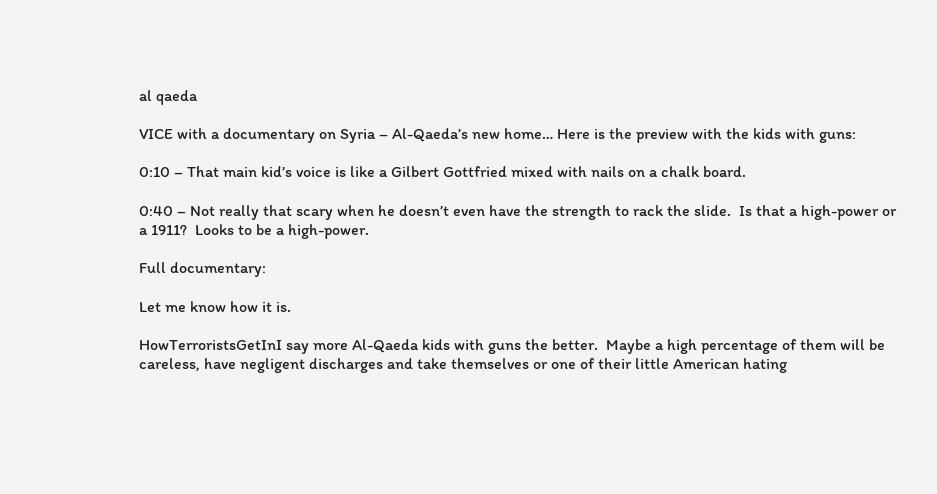al qaeda

VICE with a documentary on Syria – Al-Qaeda’s new home… Here is the preview with the kids with guns:

0:10 – That main kid’s voice is like a Gilbert Gottfried mixed with nails on a chalk board.

0:40 – Not really that scary when he doesn’t even have the strength to rack the slide.  Is that a high-power or a 1911?  Looks to be a high-power.

Full documentary:

Let me know how it is.

HowTerroristsGetInI say more Al-Qaeda kids with guns the better.  Maybe a high percentage of them will be careless, have negligent discharges and take themselves or one of their little American hating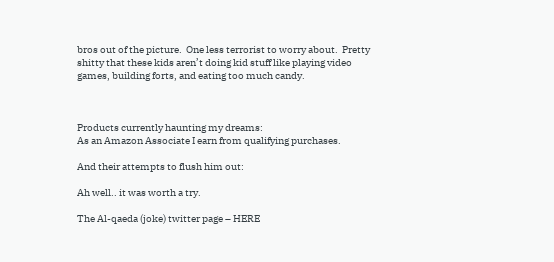bros out of the picture.  One less terrorist to worry about.  Pretty shitty that these kids aren’t doing kid stuff like playing video games, building forts, and eating too much candy.



Products currently haunting my dreams:
As an Amazon Associate I earn from qualifying purchases.

And their attempts to flush him out:

Ah well.. it was worth a try.

The Al-qaeda (joke) twitter page – HERE